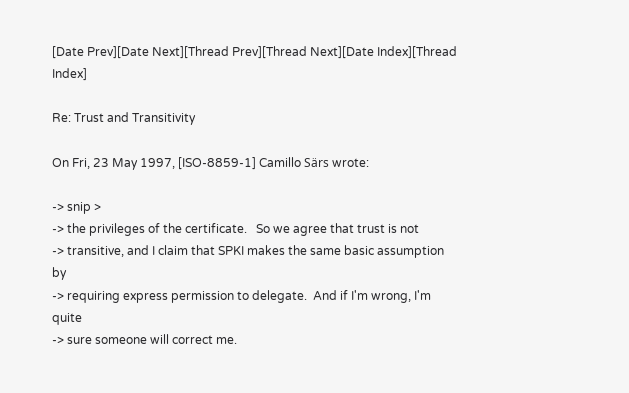[Date Prev][Date Next][Thread Prev][Thread Next][Date Index][Thread Index]

Re: Trust and Transitivity

On Fri, 23 May 1997, [ISO-8859-1] Camillo Särs wrote:

-> snip >
-> the privileges of the certificate.   So we agree that trust is not
-> transitive, and I claim that SPKI makes the same basic assumption by
-> requiring express permission to delegate.  And if I'm wrong, I'm quite
-> sure someone will correct me.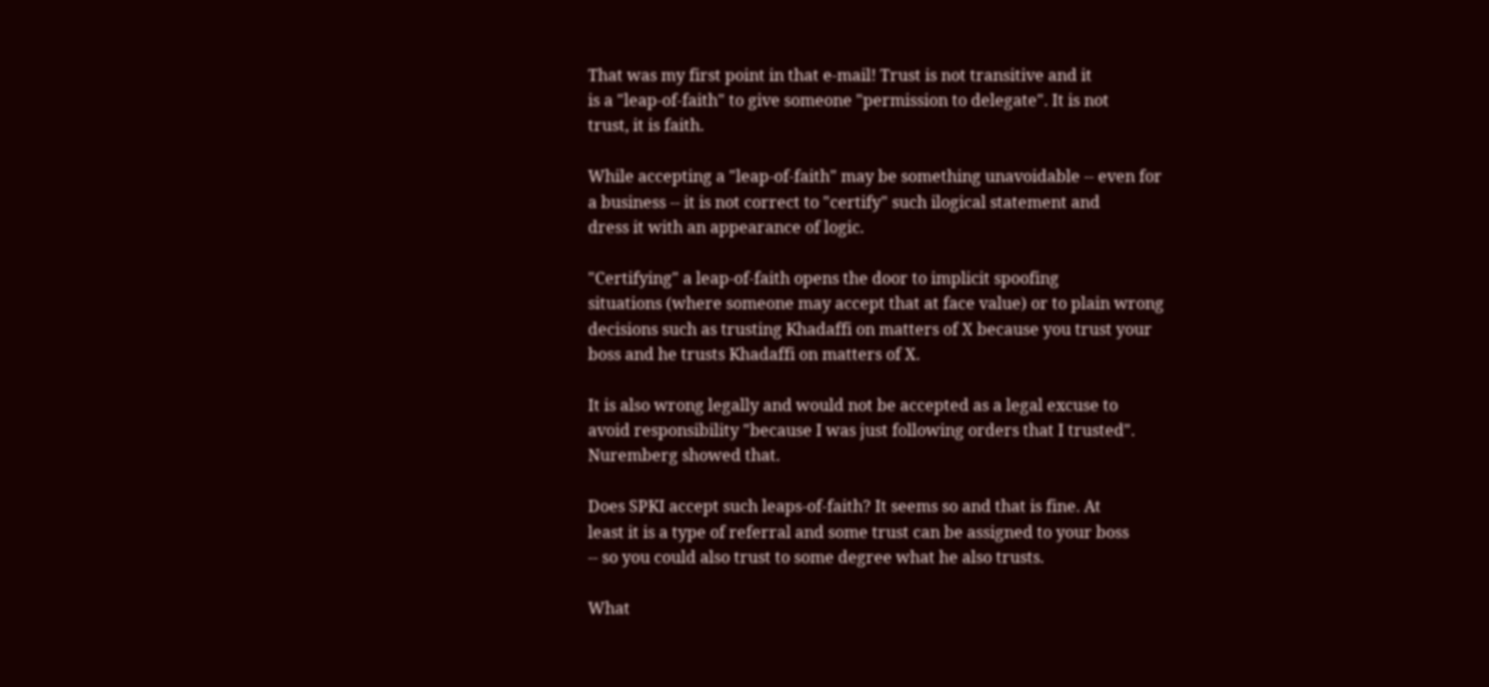That was my first point in that e-mail! Trust is not transitive and it
is a "leap-of-faith" to give someone "permission to delegate". It is not
trust, it is faith.

While accepting a "leap-of-faith" may be something unavoidable -- even for
a business -- it is not correct to "certify" such ilogical statement and
dress it with an appearance of logic.

"Certifying" a leap-of-faith opens the door to implicit spoofing
situations (where someone may accept that at face value) or to plain wrong
decisions such as trusting Khadaffi on matters of X because you trust your
boss and he trusts Khadaffi on matters of X.

It is also wrong legally and would not be accepted as a legal excuse to
avoid responsibility "because I was just following orders that I trusted".
Nuremberg showed that.

Does SPKI accept such leaps-of-faith? It seems so and that is fine. At
least it is a type of referral and some trust can be assigned to your boss
-- so you could also trust to some degree what he also trusts.

What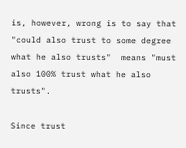is, however, wrong is to say that "could also trust to some degree
what he also trusts"  means "must also 100% trust what he also trusts".

Since trust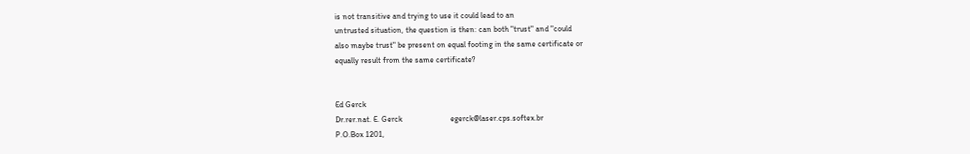is not transitive and trying to use it could lead to an
untrusted situation, the question is then: can both "trust" and "could
also maybe trust" be present on equal footing in the same certificate or
equally result from the same certificate?


Ed Gerck
Dr.rer.nat. E. Gerck                        egerck@laser.cps.softex.br
P.O.Box 1201,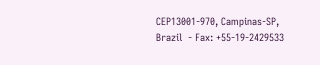CEP13001-970, Campinas-SP, Brazil  - Fax: +55-19-2429533